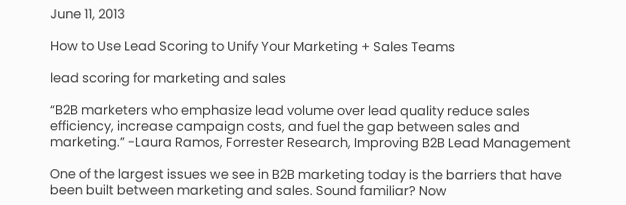June 11, 2013

How to Use Lead Scoring to Unify Your Marketing + Sales Teams

lead scoring for marketing and sales

“B2B marketers who emphasize lead volume over lead quality reduce sales efficiency, increase campaign costs, and fuel the gap between sales and marketing.” -Laura Ramos, Forrester Research, Improving B2B Lead Management

One of the largest issues we see in B2B marketing today is the barriers that have been built between marketing and sales. Sound familiar? Now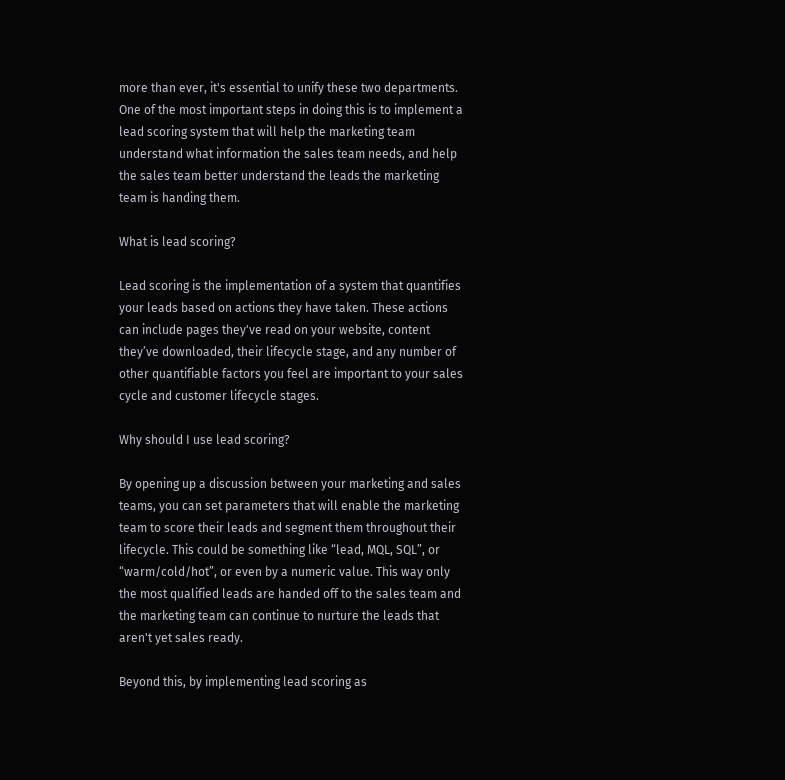more than ever, it's essential to unify these two departments. One of the most important steps in doing this is to implement a lead scoring system that will help the marketing team understand what information the sales team needs, and help the sales team better understand the leads the marketing team is handing them.

What is lead scoring?

Lead scoring is the implementation of a system that quantifies your leads based on actions they have taken. These actions can include pages they've read on your website, content they’ve downloaded, their lifecycle stage, and any number of other quantifiable factors you feel are important to your sales cycle and customer lifecycle stages.

Why should I use lead scoring?

By opening up a discussion between your marketing and sales teams, you can set parameters that will enable the marketing team to score their leads and segment them throughout their lifecycle. This could be something like “lead, MQL, SQL”, or “warm/cold/hot”, or even by a numeric value. This way only the most qualified leads are handed off to the sales team and the marketing team can continue to nurture the leads that aren't yet sales ready.

Beyond this, by implementing lead scoring as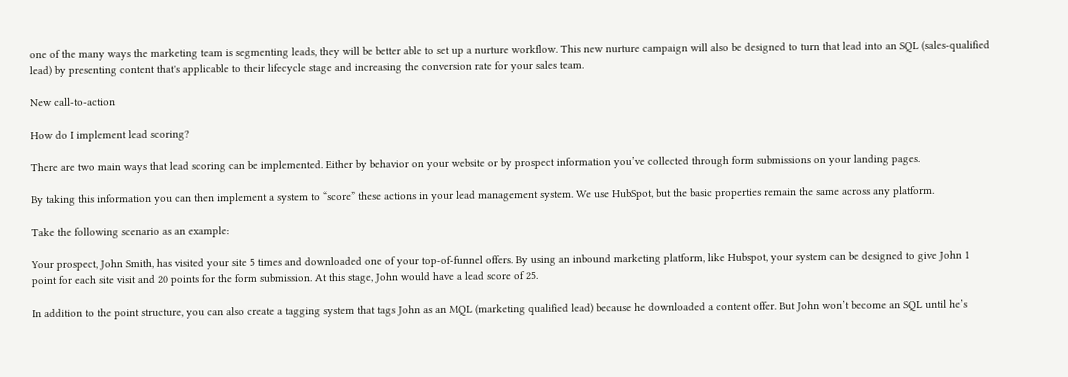one of the many ways the marketing team is segmenting leads, they will be better able to set up a nurture workflow. This new nurture campaign will also be designed to turn that lead into an SQL (sales-qualified lead) by presenting content that's applicable to their lifecycle stage and increasing the conversion rate for your sales team.

New call-to-action

How do I implement lead scoring?

There are two main ways that lead scoring can be implemented. Either by behavior on your website or by prospect information you’ve collected through form submissions on your landing pages.

By taking this information you can then implement a system to “score” these actions in your lead management system. We use HubSpot, but the basic properties remain the same across any platform.

Take the following scenario as an example:

Your prospect, John Smith, has visited your site 5 times and downloaded one of your top-of-funnel offers. By using an inbound marketing platform, like Hubspot, your system can be designed to give John 1 point for each site visit and 20 points for the form submission. At this stage, John would have a lead score of 25.

In addition to the point structure, you can also create a tagging system that tags John as an MQL (marketing qualified lead) because he downloaded a content offer. But John won’t become an SQL until he’s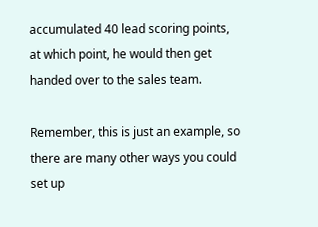accumulated 40 lead scoring points, at which point, he would then get handed over to the sales team.

Remember, this is just an example, so there are many other ways you could set up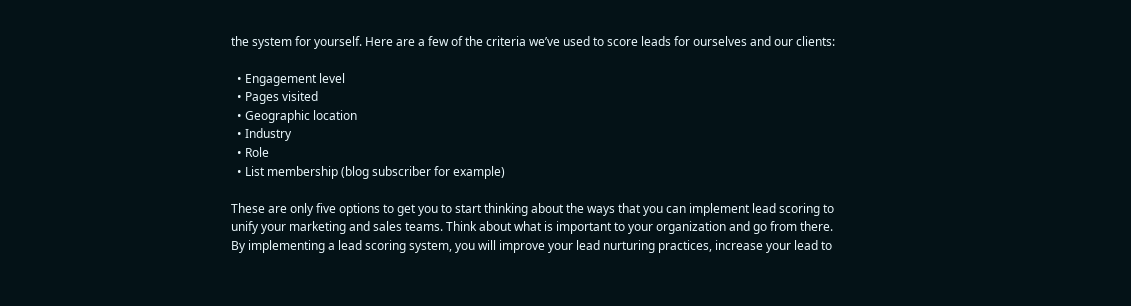the system for yourself. Here are a few of the criteria we’ve used to score leads for ourselves and our clients:

  • Engagement level
  • Pages visited
  • Geographic location
  • Industry
  • Role
  • List membership (blog subscriber for example)

These are only five options to get you to start thinking about the ways that you can implement lead scoring to unify your marketing and sales teams. Think about what is important to your organization and go from there. By implementing a lead scoring system, you will improve your lead nurturing practices, increase your lead to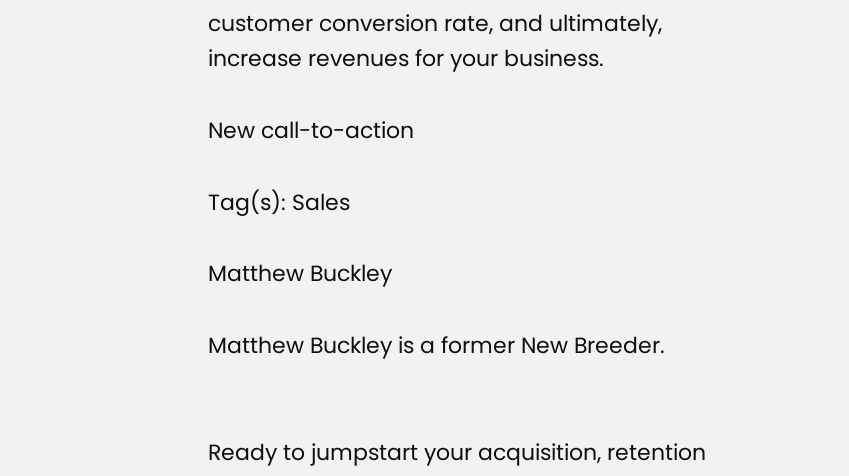customer conversion rate, and ultimately, increase revenues for your business.

New call-to-action

Tag(s): Sales

Matthew Buckley

Matthew Buckley is a former New Breeder.


Ready to jumpstart your acquisition, retention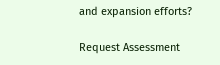and expansion efforts?

Request Assessment